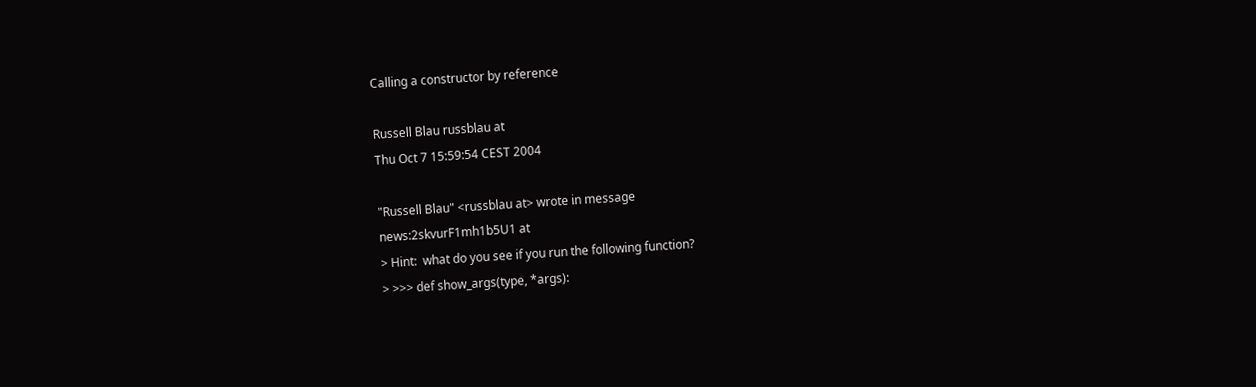Calling a constructor by reference

Russell Blau russblau at
Thu Oct 7 15:59:54 CEST 2004

"Russell Blau" <russblau at> wrote in message
news:2skvurF1mh1b5U1 at
> Hint:  what do you see if you run the following function?
> >>> def show_args(type, *args):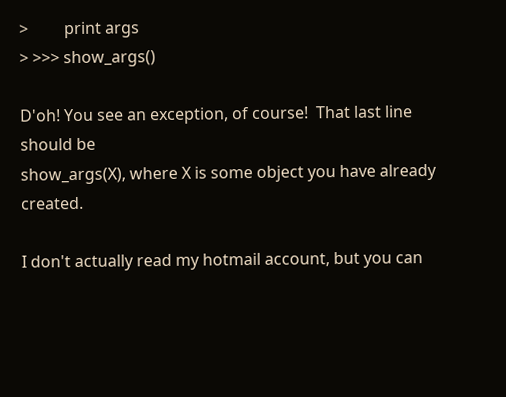>         print args
> >>> show_args()

D'oh! You see an exception, of course!  That last line should be
show_args(X), where X is some object you have already created.

I don't actually read my hotmail account, but you can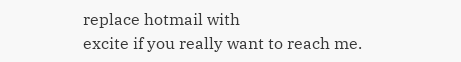replace hotmail with
excite if you really want to reach me.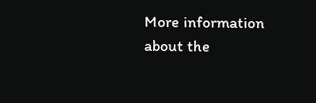More information about the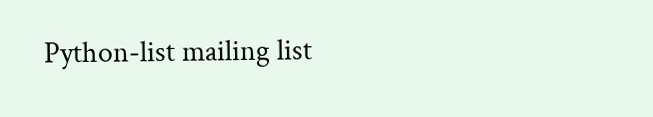Python-list mailing list